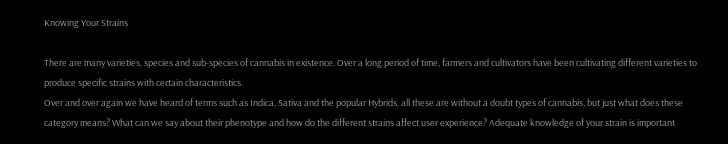Knowing Your Strains

There are many varieties, species and sub-species of cannabis in existence. Over a long period of time, farmers and cultivators have been cultivating different varieties to produce specific strains with certain characteristics.
Over and over again we have heard of terms such as Indica, Sativa and the popular Hybrids, all these are without a doubt types of cannabis, but just what does these category means? What can we say about their phenotype and how do the different strains affect user experience? Adequate knowledge of your strain is important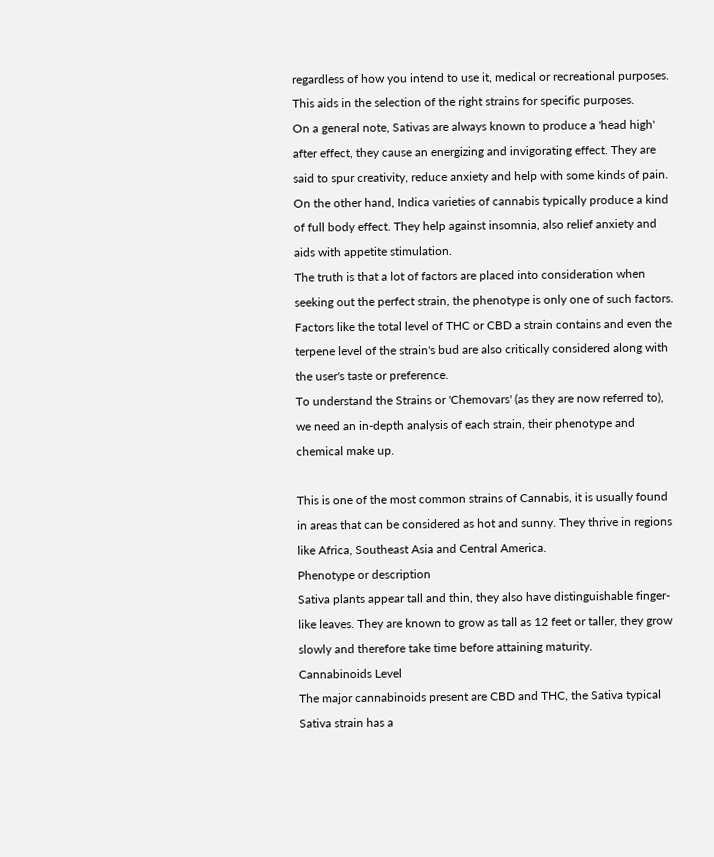regardless of how you intend to use it, medical or recreational purposes. This aids in the selection of the right strains for specific purposes.
On a general note, Sativas are always known to produce a 'head high' after effect, they cause an energizing and invigorating effect. They are said to spur creativity, reduce anxiety and help with some kinds of pain.
On the other hand, Indica varieties of cannabis typically produce a kind of full body effect. They help against insomnia, also relief anxiety and aids with appetite stimulation.
The truth is that a lot of factors are placed into consideration when seeking out the perfect strain, the phenotype is only one of such factors. Factors like the total level of THC or CBD a strain contains and even the terpene level of the strain's bud are also critically considered along with the user's taste or preference.
To understand the Strains or 'Chemovars' (as they are now referred to), we need an in-depth analysis of each strain, their phenotype and chemical make up.

This is one of the most common strains of Cannabis, it is usually found in areas that can be considered as hot and sunny. They thrive in regions like Africa, Southeast Asia and Central America.
Phenotype or description
Sativa plants appear tall and thin, they also have distinguishable finger-like leaves. They are known to grow as tall as 12 feet or taller, they grow slowly and therefore take time before attaining maturity.
Cannabinoids Level
The major cannabinoids present are CBD and THC, the Sativa typical Sativa strain has a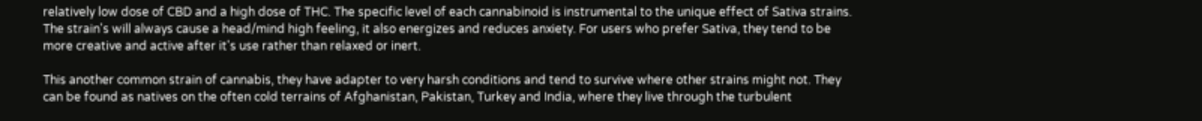relatively low dose of CBD and a high dose of THC. The specific level of each cannabinoid is instrumental to the unique effect of Sativa strains.
The strain's will always cause a head/mind high feeling, it also energizes and reduces anxiety. For users who prefer Sativa, they tend to be more creative and active after it's use rather than relaxed or inert.

This another common strain of cannabis, they have adapter to very harsh conditions and tend to survive where other strains might not. They can be found as natives on the often cold terrains of Afghanistan, Pakistan, Turkey and India, where they live through the turbulent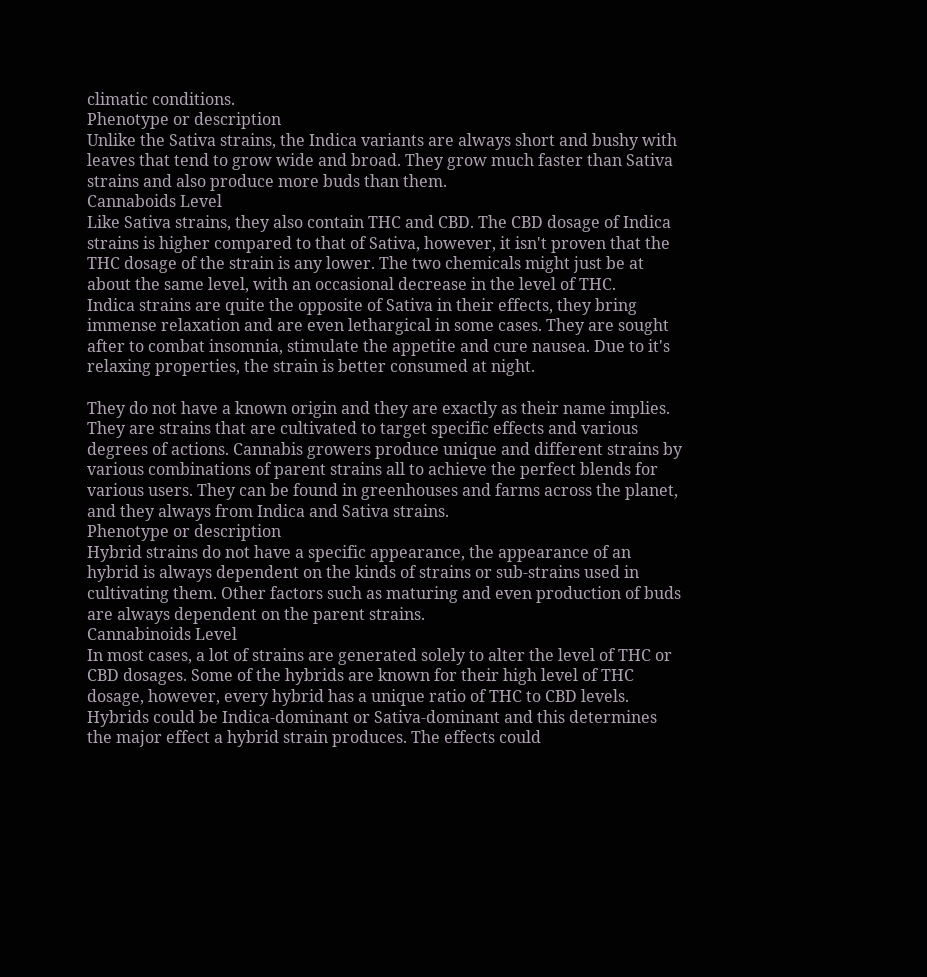climatic conditions.
Phenotype or description
Unlike the Sativa strains, the Indica variants are always short and bushy with leaves that tend to grow wide and broad. They grow much faster than Sativa strains and also produce more buds than them.
Cannaboids Level
Like Sativa strains, they also contain THC and CBD. The CBD dosage of Indica strains is higher compared to that of Sativa, however, it isn't proven that the THC dosage of the strain is any lower. The two chemicals might just be at about the same level, with an occasional decrease in the level of THC.
Indica strains are quite the opposite of Sativa in their effects, they bring immense relaxation and are even lethargical in some cases. They are sought after to combat insomnia, stimulate the appetite and cure nausea. Due to it's relaxing properties, the strain is better consumed at night.

They do not have a known origin and they are exactly as their name implies. They are strains that are cultivated to target specific effects and various degrees of actions. Cannabis growers produce unique and different strains by various combinations of parent strains all to achieve the perfect blends for various users. They can be found in greenhouses and farms across the planet, and they always from Indica and Sativa strains.
Phenotype or description
Hybrid strains do not have a specific appearance, the appearance of an hybrid is always dependent on the kinds of strains or sub-strains used in cultivating them. Other factors such as maturing and even production of buds are always dependent on the parent strains.
Cannabinoids Level
In most cases, a lot of strains are generated solely to alter the level of THC or CBD dosages. Some of the hybrids are known for their high level of THC dosage, however, every hybrid has a unique ratio of THC to CBD levels.
Hybrids could be Indica-dominant or Sativa-dominant and this determines the major effect a hybrid strain produces. The effects could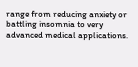range from reducing anxiety or battling insomnia to very advanced medical applications.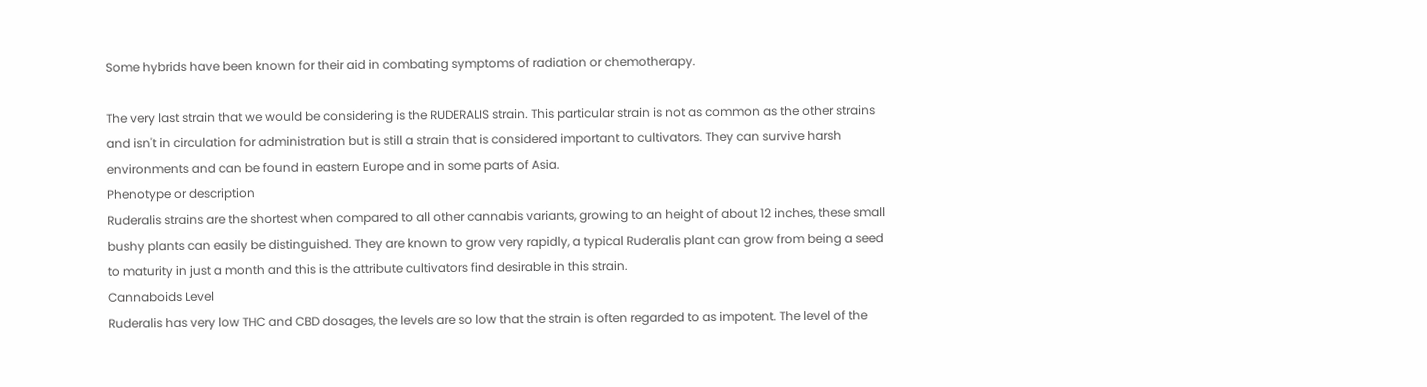Some hybrids have been known for their aid in combating symptoms of radiation or chemotherapy.

The very last strain that we would be considering is the RUDERALIS strain. This particular strain is not as common as the other strains and isn't in circulation for administration but is still a strain that is considered important to cultivators. They can survive harsh environments and can be found in eastern Europe and in some parts of Asia.
Phenotype or description
Ruderalis strains are the shortest when compared to all other cannabis variants, growing to an height of about 12 inches, these small bushy plants can easily be distinguished. They are known to grow very rapidly, a typical Ruderalis plant can grow from being a seed to maturity in just a month and this is the attribute cultivators find desirable in this strain.
Cannaboids Level
Ruderalis has very low THC and CBD dosages, the levels are so low that the strain is often regarded to as impotent. The level of the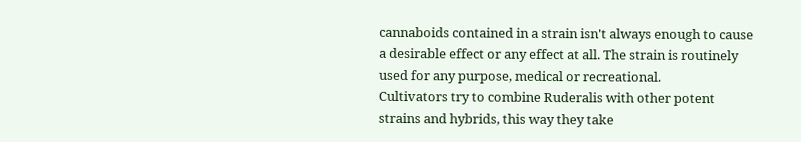cannaboids contained in a strain isn't always enough to cause a desirable effect or any effect at all. The strain is routinely used for any purpose, medical or recreational.
Cultivators try to combine Ruderalis with other potent strains and hybrids, this way they take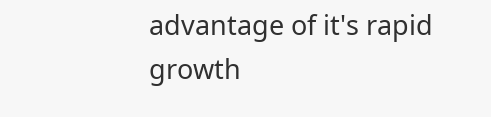advantage of it's rapid growth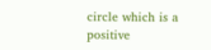circle which is a positive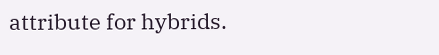attribute for hybrids.